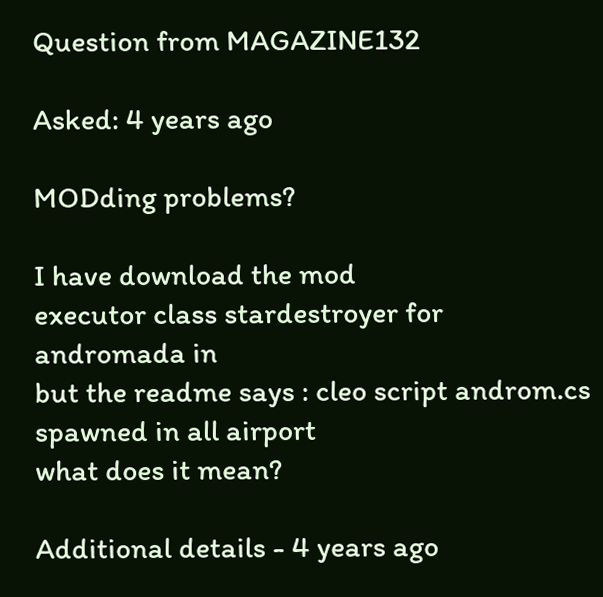Question from MAGAZINE132

Asked: 4 years ago

MODding problems?

I have download the mod
executor class stardestroyer for andromada in
but the readme says : cleo script androm.cs spawned in all airport
what does it mean?

Additional details - 4 years ago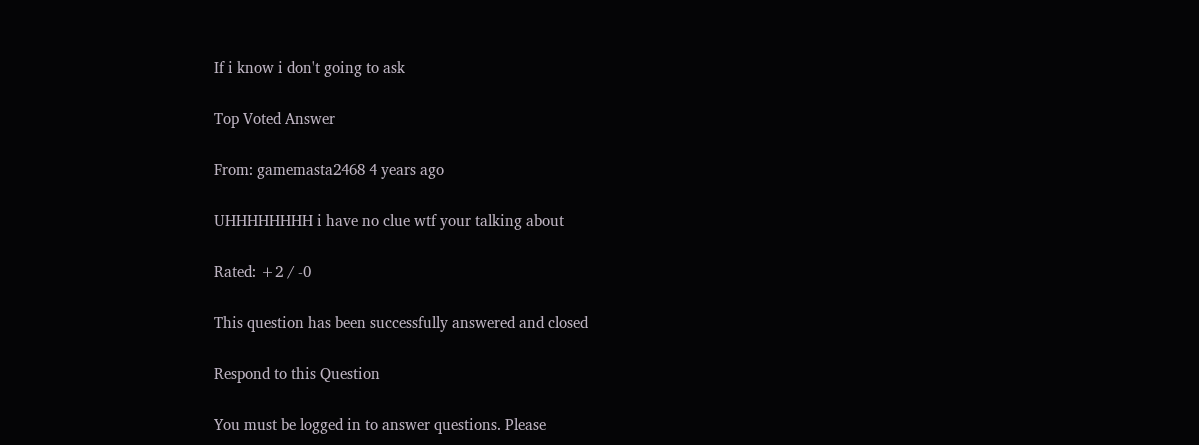If i know i don't going to ask

Top Voted Answer

From: gamemasta2468 4 years ago

UHHHHHHHH i have no clue wtf your talking about

Rated: +2 / -0

This question has been successfully answered and closed

Respond to this Question

You must be logged in to answer questions. Please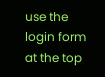use the login form at the top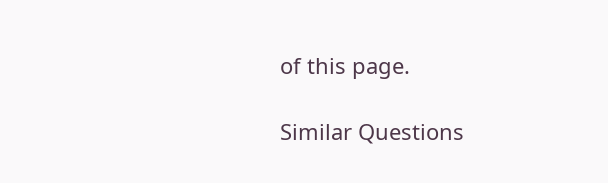of this page.

Similar Questions